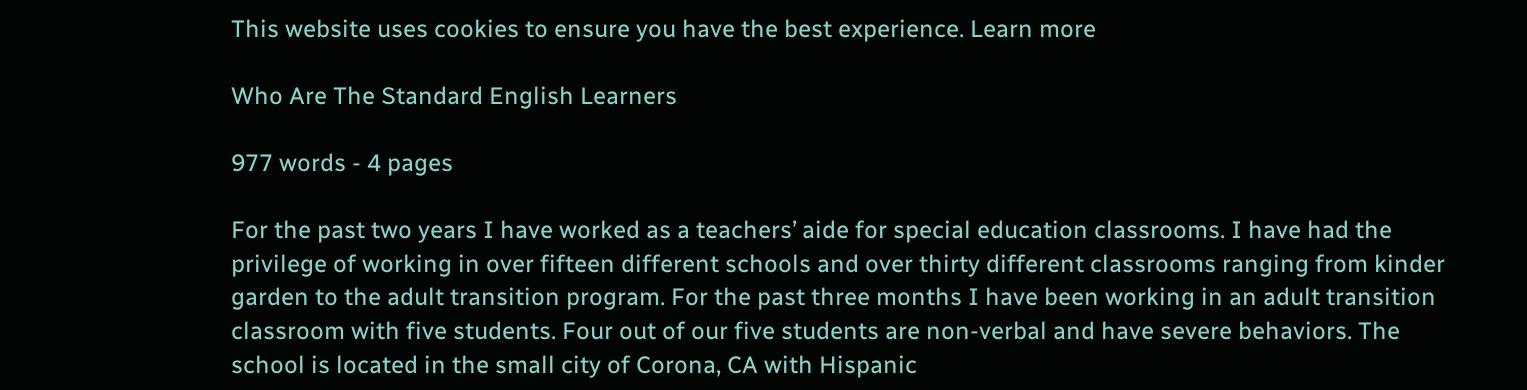This website uses cookies to ensure you have the best experience. Learn more

Who Are The Standard English Learners

977 words - 4 pages

For the past two years I have worked as a teachers’ aide for special education classrooms. I have had the privilege of working in over fifteen different schools and over thirty different classrooms ranging from kinder garden to the adult transition program. For the past three months I have been working in an adult transition classroom with five students. Four out of our five students are non-verbal and have severe behaviors. The school is located in the small city of Corona, CA with Hispanic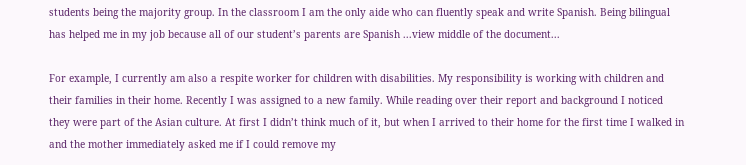students being the majority group. In the classroom I am the only aide who can fluently speak and write Spanish. Being bilingual has helped me in my job because all of our student’s parents are Spanish ...view middle of the document...

For example, I currently am also a respite worker for children with disabilities. My responsibility is working with children and their families in their home. Recently I was assigned to a new family. While reading over their report and background I noticed they were part of the Asian culture. At first I didn’t think much of it, but when I arrived to their home for the first time I walked in and the mother immediately asked me if I could remove my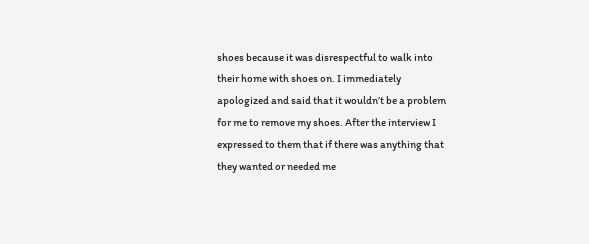shoes because it was disrespectful to walk into their home with shoes on. I immediately apologized and said that it wouldn’t be a problem for me to remove my shoes. After the interview I expressed to them that if there was anything that they wanted or needed me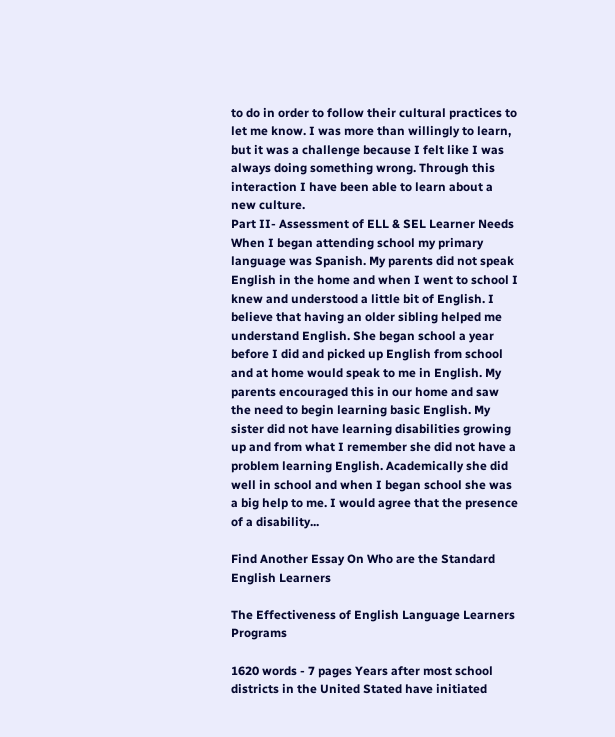to do in order to follow their cultural practices to let me know. I was more than willingly to learn, but it was a challenge because I felt like I was always doing something wrong. Through this interaction I have been able to learn about a new culture.
Part II- Assessment of ELL & SEL Learner Needs
When I began attending school my primary language was Spanish. My parents did not speak English in the home and when I went to school I knew and understood a little bit of English. I believe that having an older sibling helped me understand English. She began school a year before I did and picked up English from school and at home would speak to me in English. My parents encouraged this in our home and saw the need to begin learning basic English. My sister did not have learning disabilities growing up and from what I remember she did not have a problem learning English. Academically she did well in school and when I began school she was a big help to me. I would agree that the presence of a disability...

Find Another Essay On Who are the Standard English Learners

The Effectiveness of English Language Learners Programs

1620 words - 7 pages Years after most school districts in the United Stated have initiated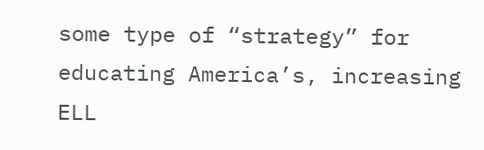some type of “strategy” for educating America’s, increasing ELL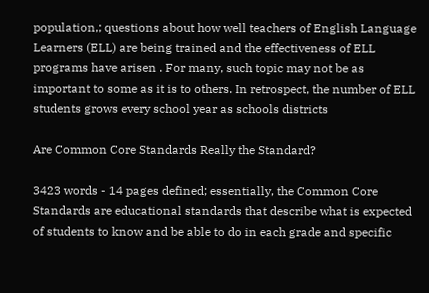population,; questions about how well teachers of English Language Learners (ELL) are being trained and the effectiveness of ELL programs have arisen . For many, such topic may not be as important to some as it is to others. In retrospect, the number of ELL students grows every school year as schools districts

Are Common Core Standards Really the Standard?

3423 words - 14 pages defined; essentially, the Common Core Standards are educational standards that describe what is expected of students to know and be able to do in each grade and specific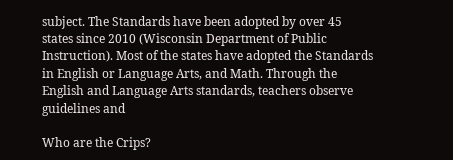subject. The Standards have been adopted by over 45 states since 2010 (Wisconsin Department of Public Instruction). Most of the states have adopted the Standards in English or Language Arts, and Math. Through the English and Language Arts standards, teachers observe guidelines and

Who are the Crips?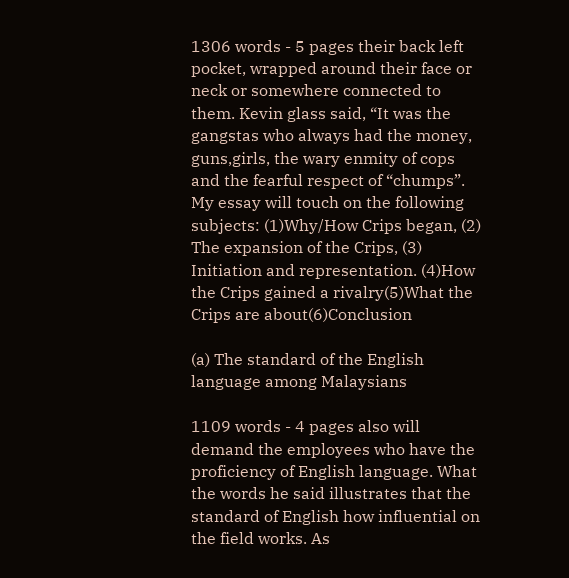1306 words - 5 pages their back left pocket, wrapped around their face or neck or somewhere connected to them. Kevin glass said, “It was the gangstas who always had the money, guns,girls, the wary enmity of cops and the fearful respect of “chumps”. My essay will touch on the following subjects: (1)Why/How Crips began, (2) The expansion of the Crips, (3) Initiation and representation. (4)How the Crips gained a rivalry(5)What the Crips are about(6)Conclusion

(a) The standard of the English language among Malaysians

1109 words - 4 pages also will demand the employees who have the proficiency of English language. What the words he said illustrates that the standard of English how influential on the field works. As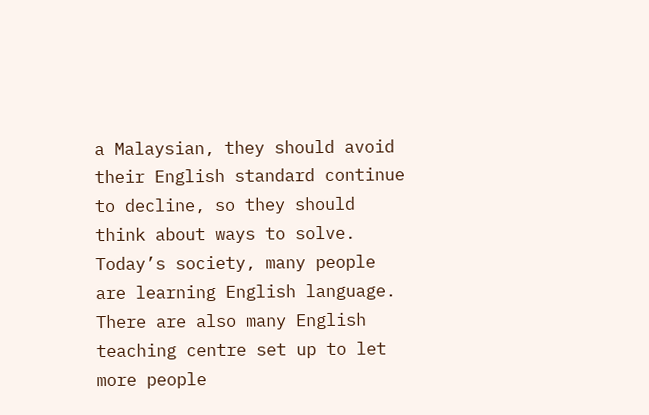a Malaysian, they should avoid their English standard continue to decline, so they should think about ways to solve. Today’s society, many people are learning English language. There are also many English teaching centre set up to let more people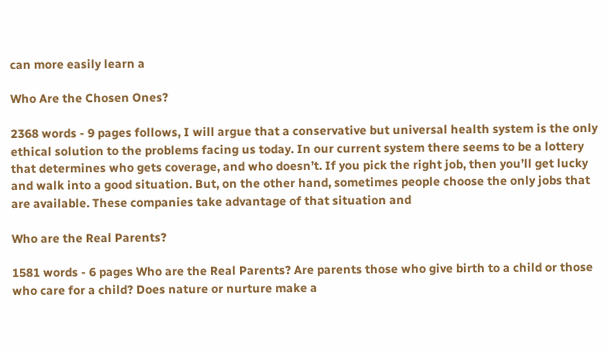can more easily learn a

Who Are the Chosen Ones?

2368 words - 9 pages follows, I will argue that a conservative but universal health system is the only ethical solution to the problems facing us today. In our current system there seems to be a lottery that determines who gets coverage, and who doesn’t. If you pick the right job, then you’ll get lucky and walk into a good situation. But, on the other hand, sometimes people choose the only jobs that are available. These companies take advantage of that situation and

Who are the Real Parents?

1581 words - 6 pages Who are the Real Parents? Are parents those who give birth to a child or those who care for a child? Does nature or nurture make a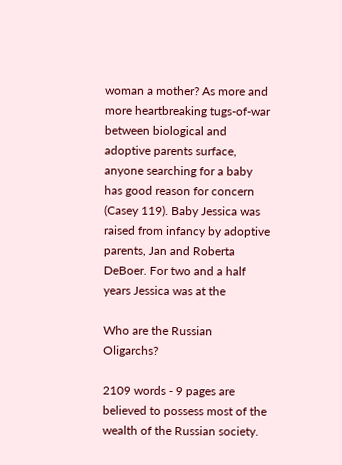woman a mother? As more and more heartbreaking tugs-of-war between biological and adoptive parents surface, anyone searching for a baby has good reason for concern (Casey 119). Baby Jessica was raised from infancy by adoptive parents, Jan and Roberta DeBoer. For two and a half years Jessica was at the

Who are the Russian Oligarchs?

2109 words - 9 pages are believed to possess most of the wealth of the Russian society.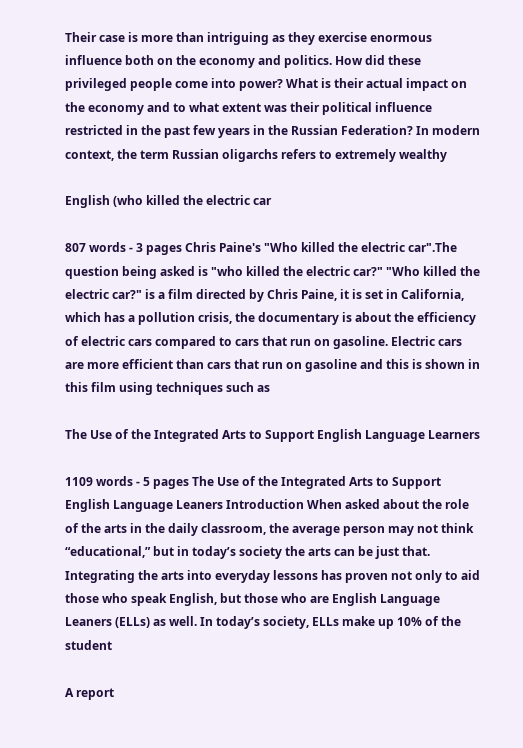Their case is more than intriguing as they exercise enormous influence both on the economy and politics. How did these privileged people come into power? What is their actual impact on the economy and to what extent was their political influence restricted in the past few years in the Russian Federation? In modern context, the term Russian oligarchs refers to extremely wealthy

English (who killed the electric car

807 words - 3 pages Chris Paine's "Who killed the electric car".The question being asked is "who killed the electric car?" "Who killed the electric car?" is a film directed by Chris Paine, it is set in California, which has a pollution crisis, the documentary is about the efficiency of electric cars compared to cars that run on gasoline. Electric cars are more efficient than cars that run on gasoline and this is shown in this film using techniques such as

The Use of the Integrated Arts to Support English Language Learners

1109 words - 5 pages The Use of the Integrated Arts to Support English Language Leaners Introduction When asked about the role of the arts in the daily classroom, the average person may not think “educational,” but in today’s society the arts can be just that. Integrating the arts into everyday lessons has proven not only to aid those who speak English, but those who are English Language Leaners (ELLs) as well. In today’s society, ELLs make up 10% of the student

A report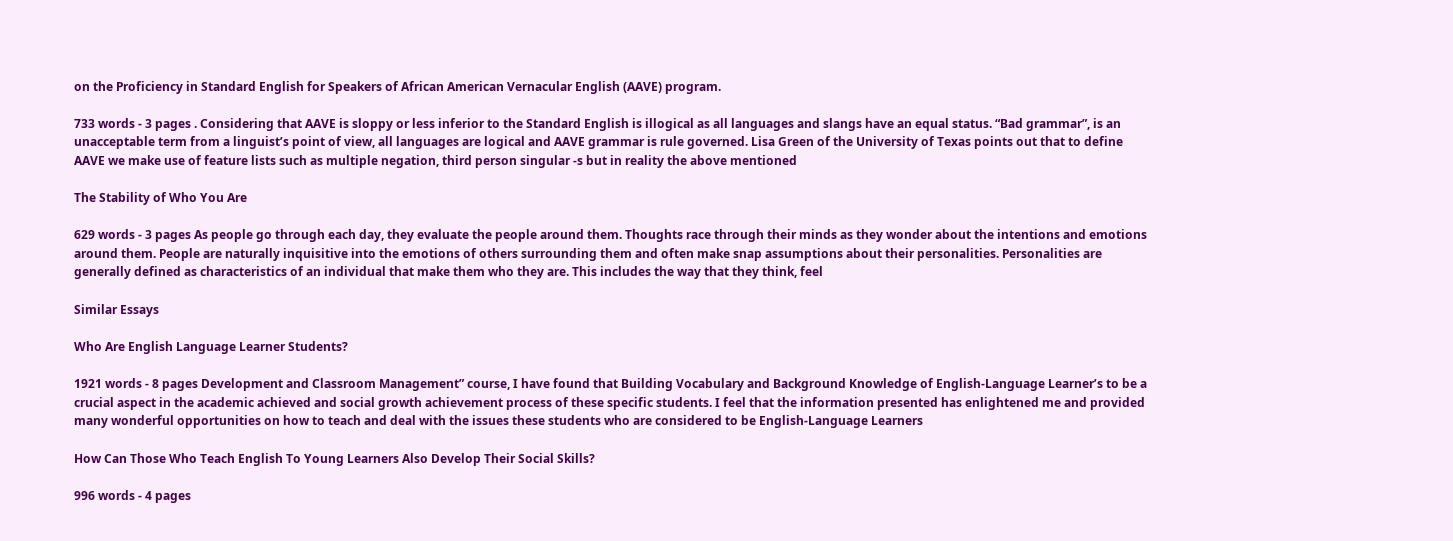on the Proficiency in Standard English for Speakers of African American Vernacular English (AAVE) program.

733 words - 3 pages . Considering that AAVE is sloppy or less inferior to the Standard English is illogical as all languages and slangs have an equal status. “Bad grammar”, is an unacceptable term from a linguist’s point of view, all languages are logical and AAVE grammar is rule governed. Lisa Green of the University of Texas points out that to define AAVE we make use of feature lists such as multiple negation, third person singular -s but in reality the above mentioned

The Stability of Who You Are

629 words - 3 pages As people go through each day, they evaluate the people around them. Thoughts race through their minds as they wonder about the intentions and emotions around them. People are naturally inquisitive into the emotions of others surrounding them and often make snap assumptions about their personalities. Personalities are generally defined as characteristics of an individual that make them who they are. This includes the way that they think, feel

Similar Essays

Who Are English Language Learner Students?

1921 words - 8 pages Development and Classroom Management” course, I have found that Building Vocabulary and Background Knowledge of English-Language Learner’s to be a crucial aspect in the academic achieved and social growth achievement process of these specific students. I feel that the information presented has enlightened me and provided many wonderful opportunities on how to teach and deal with the issues these students who are considered to be English-Language Learners

How Can Those Who Teach English To Young Learners Also Develop Their Social Skills?

996 words - 4 pages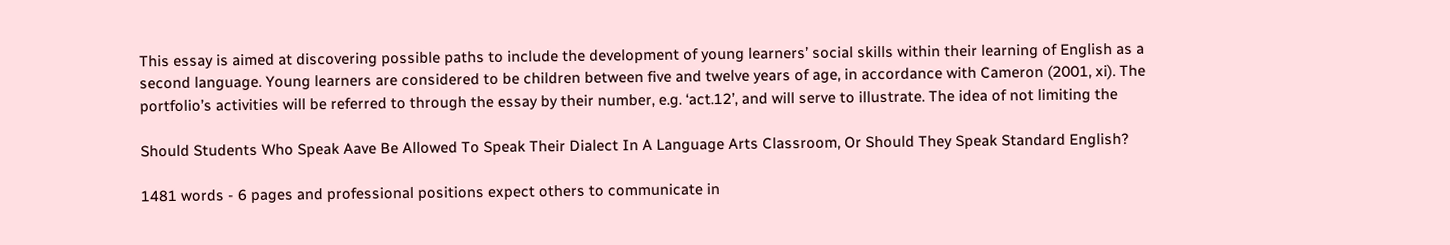This essay is aimed at discovering possible paths to include the development of young learners’ social skills within their learning of English as a second language. Young learners are considered to be children between five and twelve years of age, in accordance with Cameron (2001, xi). The portfolio’s activities will be referred to through the essay by their number, e.g. ‘act.12’, and will serve to illustrate. The idea of not limiting the

Should Students Who Speak Aave Be Allowed To Speak Their Dialect In A Language Arts Classroom, Or Should They Speak Standard English?

1481 words - 6 pages and professional positions expect others to communicate in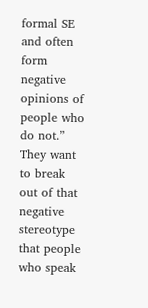formal SE and often form negative opinions of people who do not.” They want to break out of that negative stereotype that people who speak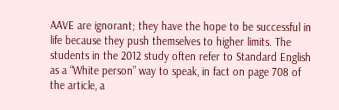AAVE are ignorant; they have the hope to be successful in life because they push themselves to higher limits. The students in the 2012 study often refer to Standard English as a “White person” way to speak, in fact on page 708 of the article, a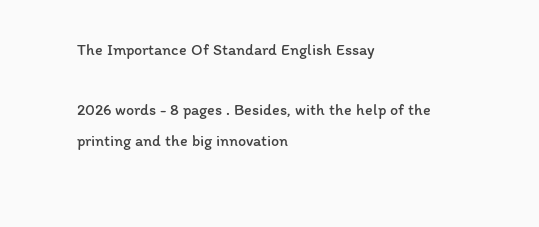The Importance Of Standard English Essay

2026 words - 8 pages . Besides, with the help of the printing and the big innovation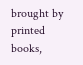brought by printed books,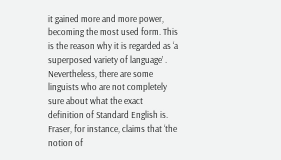it gained more and more power, becoming the most used form. This is the reason why it is regarded as ‘a superposed variety of language’ . Nevertheless, there are some linguists who are not completely sure about what the exact definition of Standard English is. Fraser, for instance, claims that ‘the notion of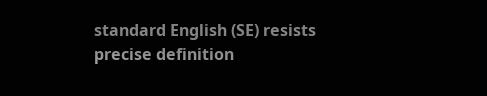standard English (SE) resists precise definition